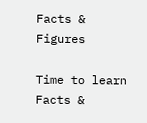Facts & Figures

Time to learn Facts &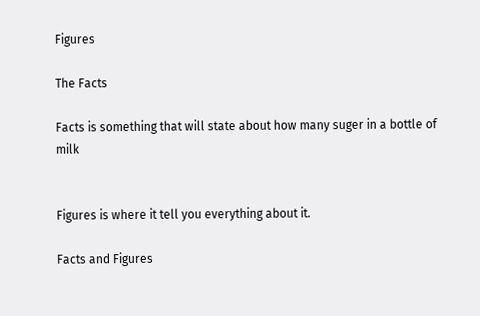Figures

The Facts

Facts is something that will state about how many suger in a bottle of milk


Figures is where it tell you everything about it.

Facts and Figures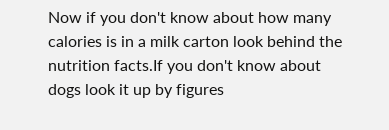Now if you don't know about how many calories is in a milk carton look behind the nutrition facts.If you don't know about dogs look it up by figures